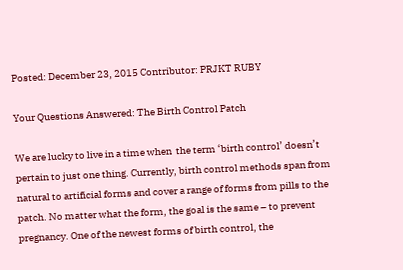Posted: December 23, 2015 Contributor: PRJKT RUBY

Your Questions Answered: The Birth Control Patch

We are lucky to live in a time when  the term ‘birth control’ doesn’t pertain to just one thing. Currently, birth control methods span from natural to artificial forms and cover a range of forms from pills to the patch. No matter what the form, the goal is the same – to prevent pregnancy. One of the newest forms of birth control, the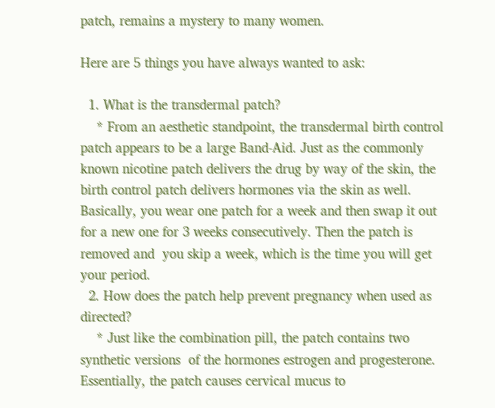patch, remains a mystery to many women.

Here are 5 things you have always wanted to ask:

  1. What is the transdermal patch?
    * From an aesthetic standpoint, the transdermal birth control patch appears to be a large Band-Aid. Just as the commonly known nicotine patch delivers the drug by way of the skin, the birth control patch delivers hormones via the skin as well. Basically, you wear one patch for a week and then swap it out for a new one for 3 weeks consecutively. Then the patch is removed and  you skip a week, which is the time you will get your period.
  2. How does the patch help prevent pregnancy when used as directed?
    * Just like the combination pill, the patch contains two synthetic versions  of the hormones estrogen and progesterone. Essentially, the patch causes cervical mucus to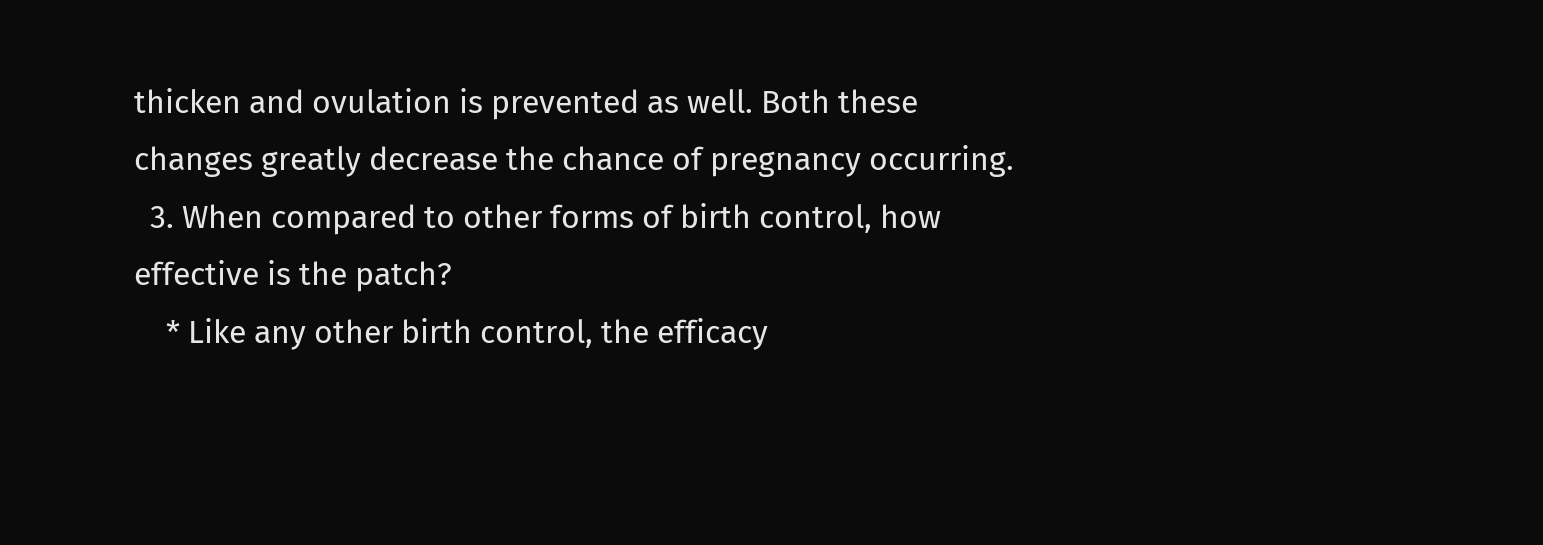thicken and ovulation is prevented as well. Both these changes greatly decrease the chance of pregnancy occurring.
  3. When compared to other forms of birth control, how effective is the patch?
    * Like any other birth control, the efficacy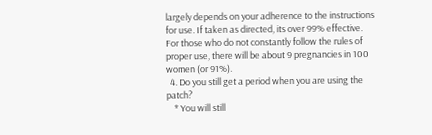largely depends on your adherence to the instructions for use. If taken as directed, its over 99% effective. For those who do not constantly follow the rules of proper use, there will be about 9 pregnancies in 100 women (or 91%).
  4. Do you still get a period when you are using the patch?
    * You will still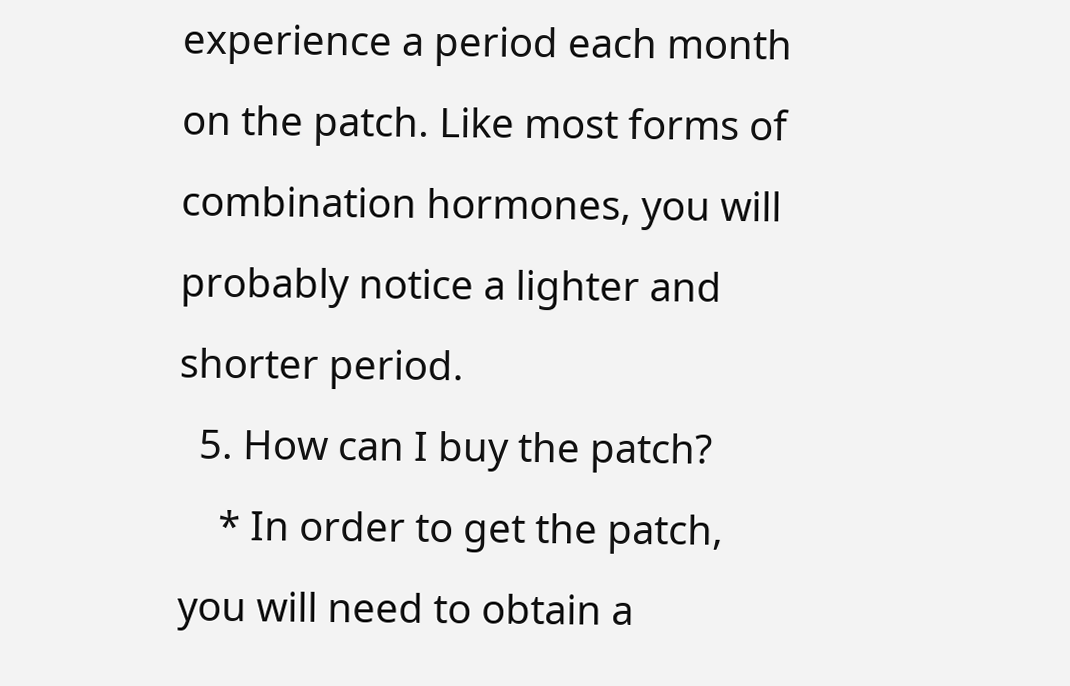experience a period each month on the patch. Like most forms of combination hormones, you will probably notice a lighter and shorter period.
  5. How can I buy the patch?
    * In order to get the patch, you will need to obtain a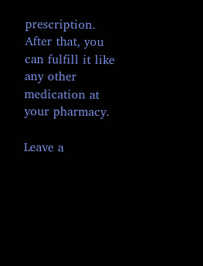prescription. After that, you can fulfill it like any other medication at your pharmacy.

Leave a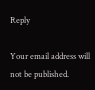Reply

Your email address will not be published.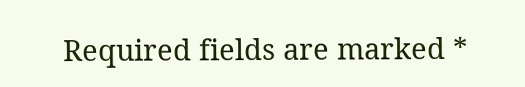Required fields are marked *